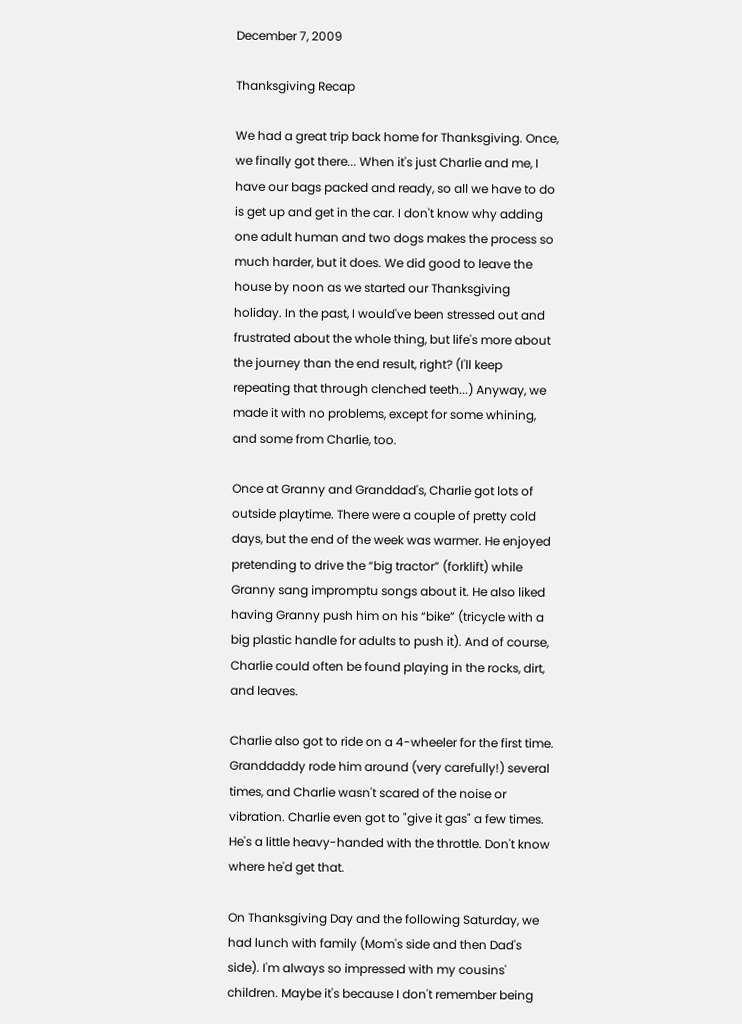December 7, 2009

Thanksgiving Recap

We had a great trip back home for Thanksgiving. Once, we finally got there... When it's just Charlie and me, I have our bags packed and ready, so all we have to do is get up and get in the car. I don't know why adding one adult human and two dogs makes the process so much harder, but it does. We did good to leave the house by noon as we started our Thanksgiving holiday. In the past, I would've been stressed out and frustrated about the whole thing, but life's more about the journey than the end result, right? (I'll keep repeating that through clenched teeth...) Anyway, we made it with no problems, except for some whining, and some from Charlie, too.

Once at Granny and Granddad's, Charlie got lots of outside playtime. There were a couple of pretty cold days, but the end of the week was warmer. He enjoyed pretending to drive the “big tractor” (forklift) while Granny sang impromptu songs about it. He also liked having Granny push him on his “bike” (tricycle with a big plastic handle for adults to push it). And of course, Charlie could often be found playing in the rocks, dirt, and leaves.

Charlie also got to ride on a 4-wheeler for the first time. Granddaddy rode him around (very carefully!) several times, and Charlie wasn't scared of the noise or vibration. Charlie even got to "give it gas" a few times. He's a little heavy-handed with the throttle. Don't know where he'd get that.

On Thanksgiving Day and the following Saturday, we had lunch with family (Mom's side and then Dad's side). I'm always so impressed with my cousins' children. Maybe it's because I don't remember being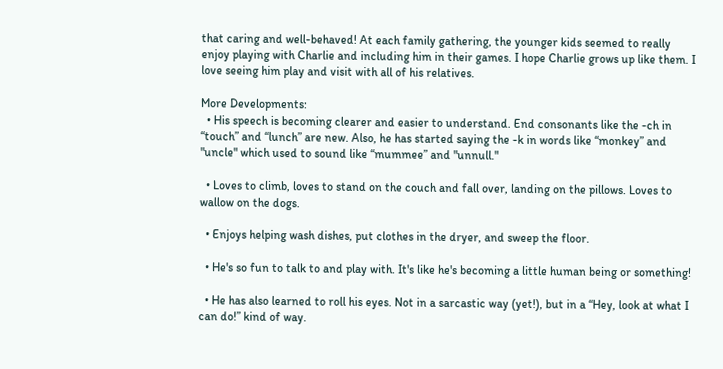that caring and well-behaved! At each family gathering, the younger kids seemed to really enjoy playing with Charlie and including him in their games. I hope Charlie grows up like them. I love seeing him play and visit with all of his relatives.

More Developments:
  • His speech is becoming clearer and easier to understand. End consonants like the -ch in “touch” and “lunch” are new. Also, he has started saying the -k in words like “monkey” and "uncle" which used to sound like “mummee” and "unnull."

  • Loves to climb, loves to stand on the couch and fall over, landing on the pillows. Loves to wallow on the dogs.

  • Enjoys helping wash dishes, put clothes in the dryer, and sweep the floor.

  • He's so fun to talk to and play with. It's like he's becoming a little human being or something!

  • He has also learned to roll his eyes. Not in a sarcastic way (yet!), but in a “Hey, look at what I can do!” kind of way.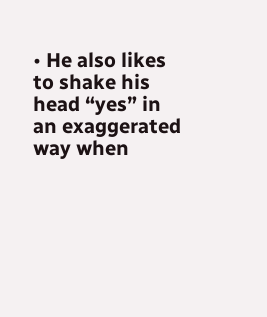• He also likes to shake his head “yes” in an exaggerated way when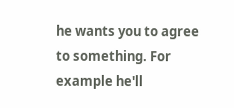he wants you to agree to something. For example he'll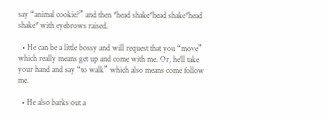say “animal cookie?” and then *head shake*head shake*head shake* with eyebrows raised.

  • He can be a little bossy and will request that you “move” which really means get up and come with me. Or, he'll take your hand and say “to walk” which also means come follow me.

  • He also barks out a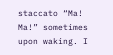staccato “Ma! Ma!” sometimes upon waking. I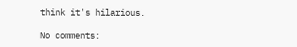think it's hilarious.

No comments: